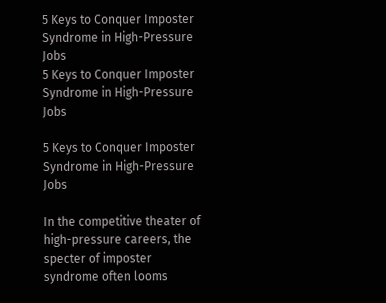5 Keys to Conquer Imposter Syndrome in High-Pressure Jobs
5 Keys to Conquer Imposter Syndrome in High-Pressure Jobs

5 Keys to Conquer Imposter Syndrome in High-Pressure Jobs

In the competitive theater of high-pressure careers, the specter of imposter syndrome often looms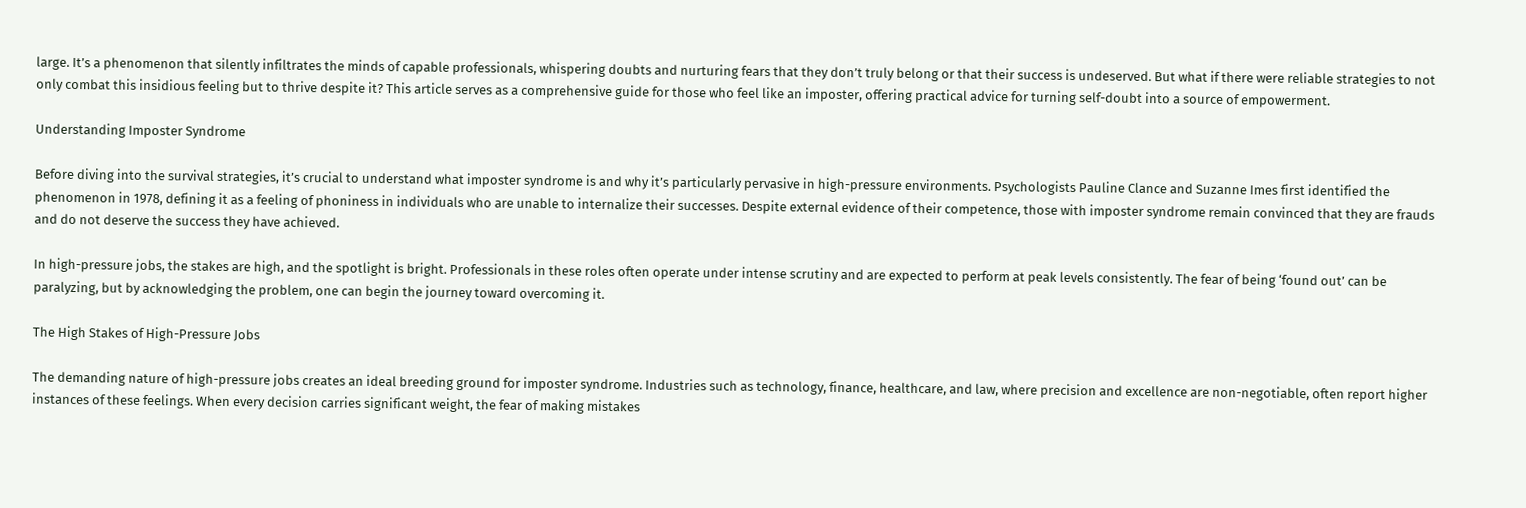large. It’s a phenomenon that silently infiltrates the minds of capable professionals, whispering doubts and nurturing fears that they don’t truly belong or that their success is undeserved. But what if there were reliable strategies to not only combat this insidious feeling but to thrive despite it? This article serves as a comprehensive guide for those who feel like an imposter, offering practical advice for turning self-doubt into a source of empowerment.

Understanding Imposter Syndrome

Before diving into the survival strategies, it’s crucial to understand what imposter syndrome is and why it’s particularly pervasive in high-pressure environments. Psychologists Pauline Clance and Suzanne Imes first identified the phenomenon in 1978, defining it as a feeling of phoniness in individuals who are unable to internalize their successes. Despite external evidence of their competence, those with imposter syndrome remain convinced that they are frauds and do not deserve the success they have achieved.

In high-pressure jobs, the stakes are high, and the spotlight is bright. Professionals in these roles often operate under intense scrutiny and are expected to perform at peak levels consistently. The fear of being ‘found out’ can be paralyzing, but by acknowledging the problem, one can begin the journey toward overcoming it.

The High Stakes of High-Pressure Jobs

The demanding nature of high-pressure jobs creates an ideal breeding ground for imposter syndrome. Industries such as technology, finance, healthcare, and law, where precision and excellence are non-negotiable, often report higher instances of these feelings. When every decision carries significant weight, the fear of making mistakes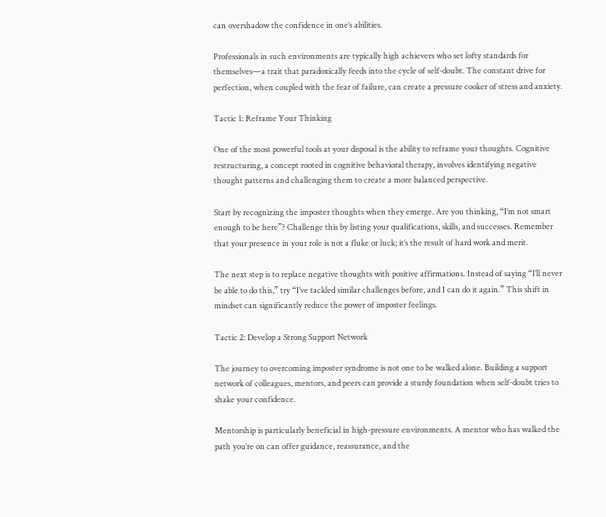can overshadow the confidence in one’s abilities.

Professionals in such environments are typically high achievers who set lofty standards for themselves—a trait that paradoxically feeds into the cycle of self-doubt. The constant drive for perfection, when coupled with the fear of failure, can create a pressure cooker of stress and anxiety.

Tactic 1: Reframe Your Thinking

One of the most powerful tools at your disposal is the ability to reframe your thoughts. Cognitive restructuring, a concept rooted in cognitive behavioral therapy, involves identifying negative thought patterns and challenging them to create a more balanced perspective.

Start by recognizing the imposter thoughts when they emerge. Are you thinking, “I’m not smart enough to be here”? Challenge this by listing your qualifications, skills, and successes. Remember that your presence in your role is not a fluke or luck; it’s the result of hard work and merit.

The next step is to replace negative thoughts with positive affirmations. Instead of saying “I’ll never be able to do this,” try “I’ve tackled similar challenges before, and I can do it again.” This shift in mindset can significantly reduce the power of imposter feelings.

Tactic 2: Develop a Strong Support Network

The journey to overcoming imposter syndrome is not one to be walked alone. Building a support network of colleagues, mentors, and peers can provide a sturdy foundation when self-doubt tries to shake your confidence.

Mentorship is particularly beneficial in high-pressure environments. A mentor who has walked the path you’re on can offer guidance, reassurance, and the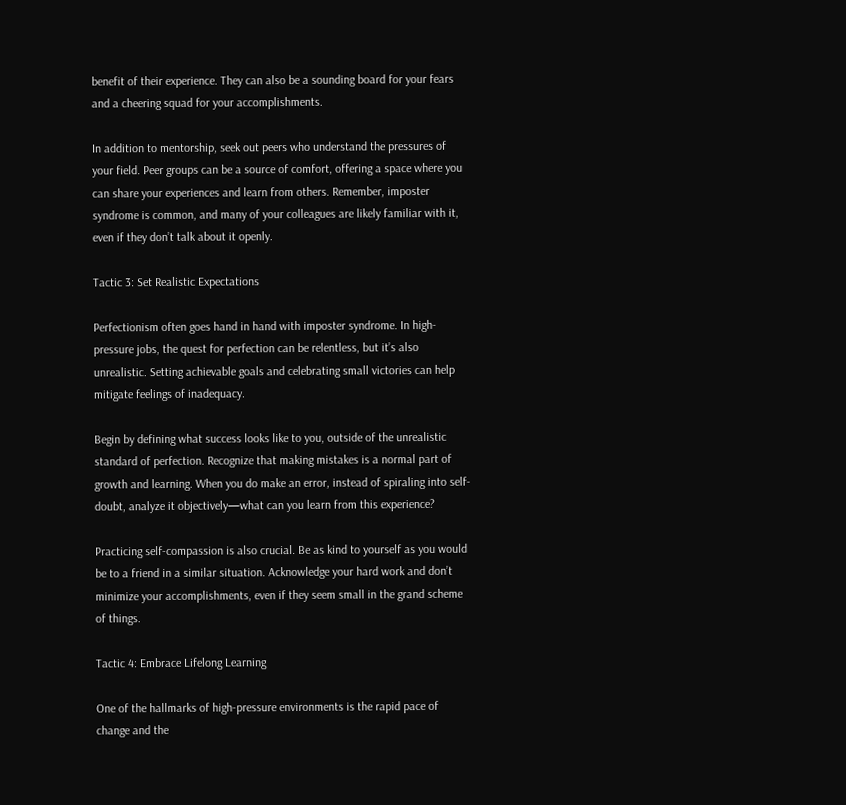benefit of their experience. They can also be a sounding board for your fears and a cheering squad for your accomplishments.

In addition to mentorship, seek out peers who understand the pressures of your field. Peer groups can be a source of comfort, offering a space where you can share your experiences and learn from others. Remember, imposter syndrome is common, and many of your colleagues are likely familiar with it, even if they don’t talk about it openly.

Tactic 3: Set Realistic Expectations

Perfectionism often goes hand in hand with imposter syndrome. In high-pressure jobs, the quest for perfection can be relentless, but it’s also unrealistic. Setting achievable goals and celebrating small victories can help mitigate feelings of inadequacy.

Begin by defining what success looks like to you, outside of the unrealistic standard of perfection. Recognize that making mistakes is a normal part of growth and learning. When you do make an error, instead of spiraling into self-doubt, analyze it objectively—what can you learn from this experience?

Practicing self-compassion is also crucial. Be as kind to yourself as you would be to a friend in a similar situation. Acknowledge your hard work and don’t minimize your accomplishments, even if they seem small in the grand scheme of things.

Tactic 4: Embrace Lifelong Learning

One of the hallmarks of high-pressure environments is the rapid pace of change and the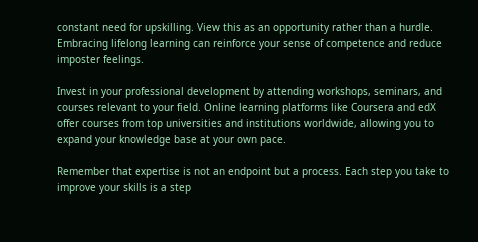constant need for upskilling. View this as an opportunity rather than a hurdle. Embracing lifelong learning can reinforce your sense of competence and reduce imposter feelings.

Invest in your professional development by attending workshops, seminars, and courses relevant to your field. Online learning platforms like Coursera and edX offer courses from top universities and institutions worldwide, allowing you to expand your knowledge base at your own pace.

Remember that expertise is not an endpoint but a process. Each step you take to improve your skills is a step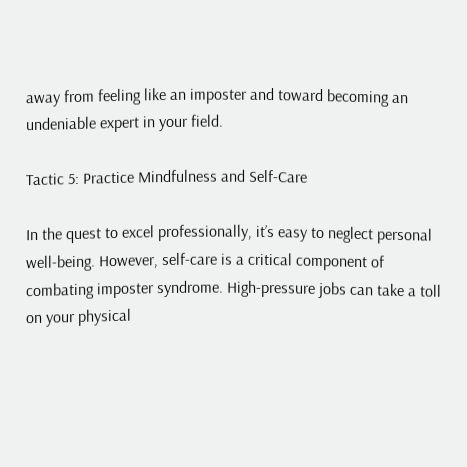away from feeling like an imposter and toward becoming an undeniable expert in your field.

Tactic 5: Practice Mindfulness and Self-Care

In the quest to excel professionally, it’s easy to neglect personal well-being. However, self-care is a critical component of combating imposter syndrome. High-pressure jobs can take a toll on your physical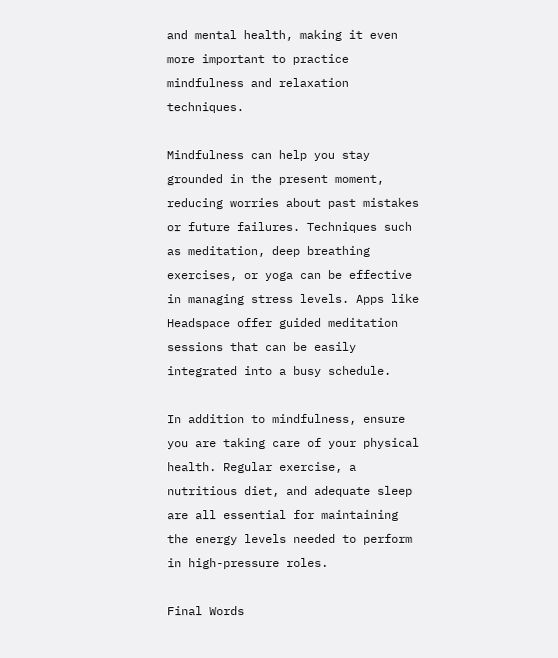and mental health, making it even more important to practice mindfulness and relaxation techniques.

Mindfulness can help you stay grounded in the present moment, reducing worries about past mistakes or future failures. Techniques such as meditation, deep breathing exercises, or yoga can be effective in managing stress levels. Apps like Headspace offer guided meditation sessions that can be easily integrated into a busy schedule.

In addition to mindfulness, ensure you are taking care of your physical health. Regular exercise, a nutritious diet, and adequate sleep are all essential for maintaining the energy levels needed to perform in high-pressure roles.

Final Words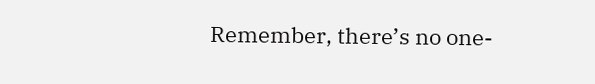Remember, there’s no one-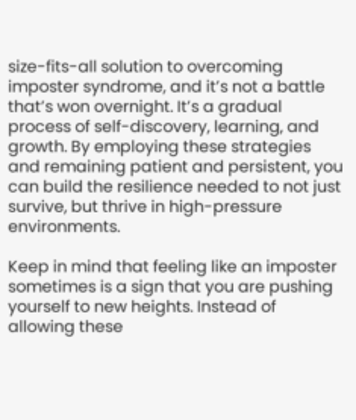size-fits-all solution to overcoming imposter syndrome, and it’s not a battle that’s won overnight. It’s a gradual process of self-discovery, learning, and growth. By employing these strategies and remaining patient and persistent, you can build the resilience needed to not just survive, but thrive in high-pressure environments.

Keep in mind that feeling like an imposter sometimes is a sign that you are pushing yourself to new heights. Instead of allowing these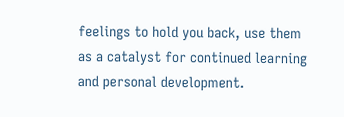feelings to hold you back, use them as a catalyst for continued learning and personal development.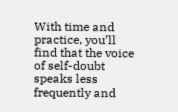With time and practice, you’ll find that the voice of self-doubt speaks less frequently and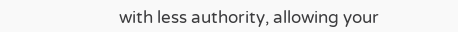with less authority, allowing your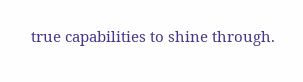true capabilities to shine through.